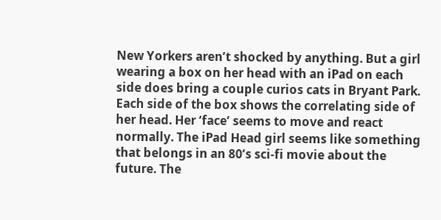New Yorkers aren’t shocked by anything. But a girl wearing a box on her head with an iPad on each side does bring a couple curios cats in Bryant Park. Each side of the box shows the correlating side of her head. Her ‘face’ seems to move and react normally. The iPad Head girl seems like something that belongs in an 80’s sci-fi movie about the future. The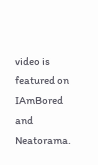video is featured on IAmBored and Neatorama.